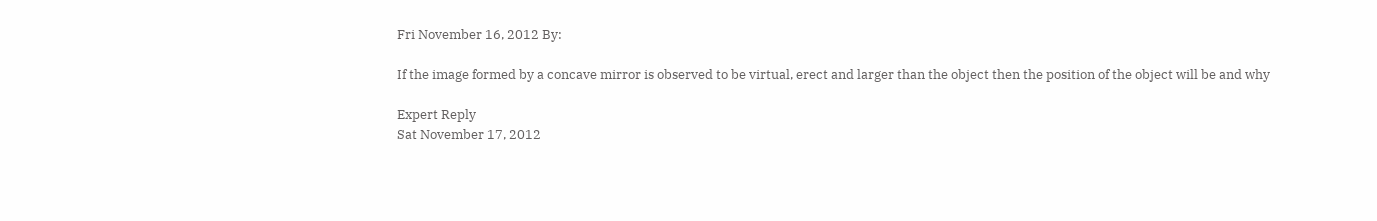Fri November 16, 2012 By:

If the image formed by a concave mirror is observed to be virtual, erect and larger than the object then the position of the object will be and why

Expert Reply
Sat November 17, 2012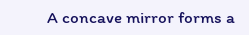A concave mirror forms a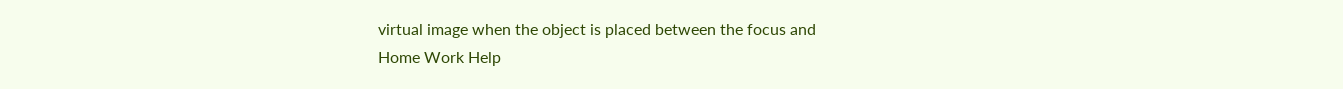virtual image when the object is placed between the focus and
Home Work Help